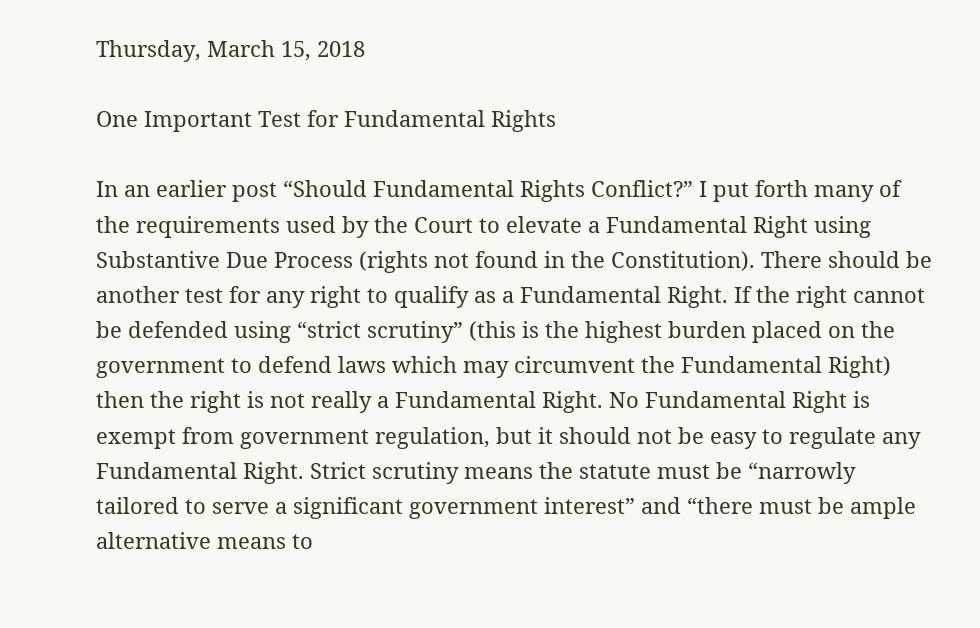Thursday, March 15, 2018

One Important Test for Fundamental Rights

In an earlier post “Should Fundamental Rights Conflict?” I put forth many of the requirements used by the Court to elevate a Fundamental Right using Substantive Due Process (rights not found in the Constitution). There should be another test for any right to qualify as a Fundamental Right. If the right cannot be defended using “strict scrutiny” (this is the highest burden placed on the government to defend laws which may circumvent the Fundamental Right) then the right is not really a Fundamental Right. No Fundamental Right is exempt from government regulation, but it should not be easy to regulate any Fundamental Right. Strict scrutiny means the statute must be “narrowly tailored to serve a significant government interest” and “there must be ample alternative means to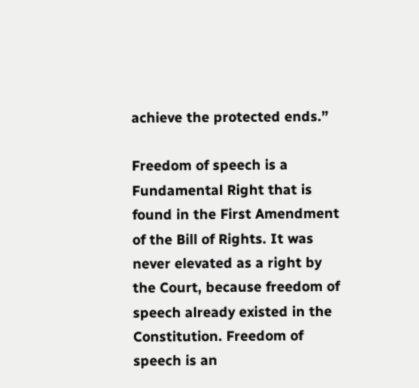achieve the protected ends.”

Freedom of speech is a Fundamental Right that is found in the First Amendment of the Bill of Rights. It was never elevated as a right by the Court, because freedom of speech already existed in the Constitution. Freedom of speech is an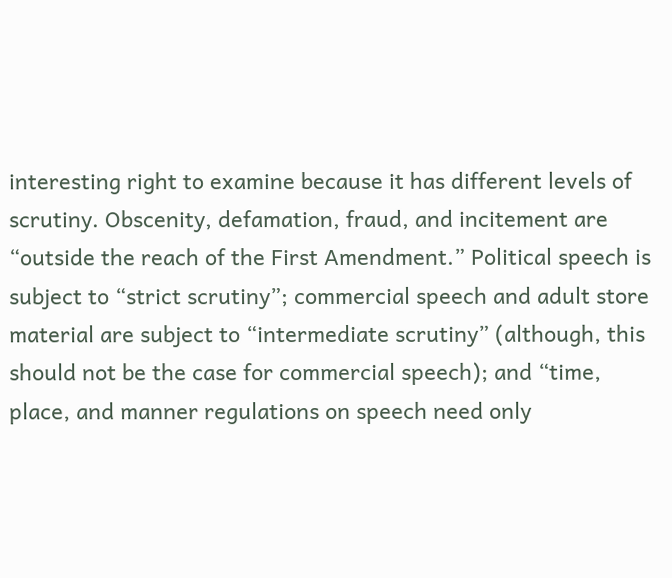interesting right to examine because it has different levels of scrutiny. Obscenity, defamation, fraud, and incitement are “outside the reach of the First Amendment.” Political speech is subject to “strict scrutiny”; commercial speech and adult store material are subject to “intermediate scrutiny” (although, this should not be the case for commercial speech); and “time, place, and manner regulations on speech need only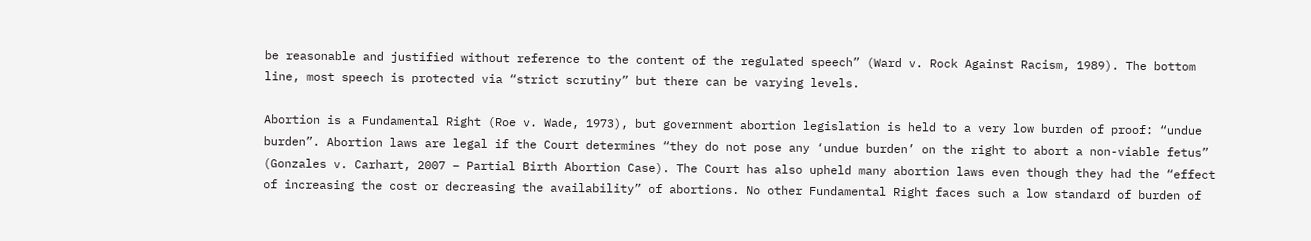be reasonable and justified without reference to the content of the regulated speech” (Ward v. Rock Against Racism, 1989). The bottom line, most speech is protected via “strict scrutiny” but there can be varying levels.

Abortion is a Fundamental Right (Roe v. Wade, 1973), but government abortion legislation is held to a very low burden of proof: “undue burden”. Abortion laws are legal if the Court determines “they do not pose any ‘undue burden’ on the right to abort a non-viable fetus” (Gonzales v. Carhart, 2007 – Partial Birth Abortion Case). The Court has also upheld many abortion laws even though they had the “effect of increasing the cost or decreasing the availability” of abortions. No other Fundamental Right faces such a low standard of burden of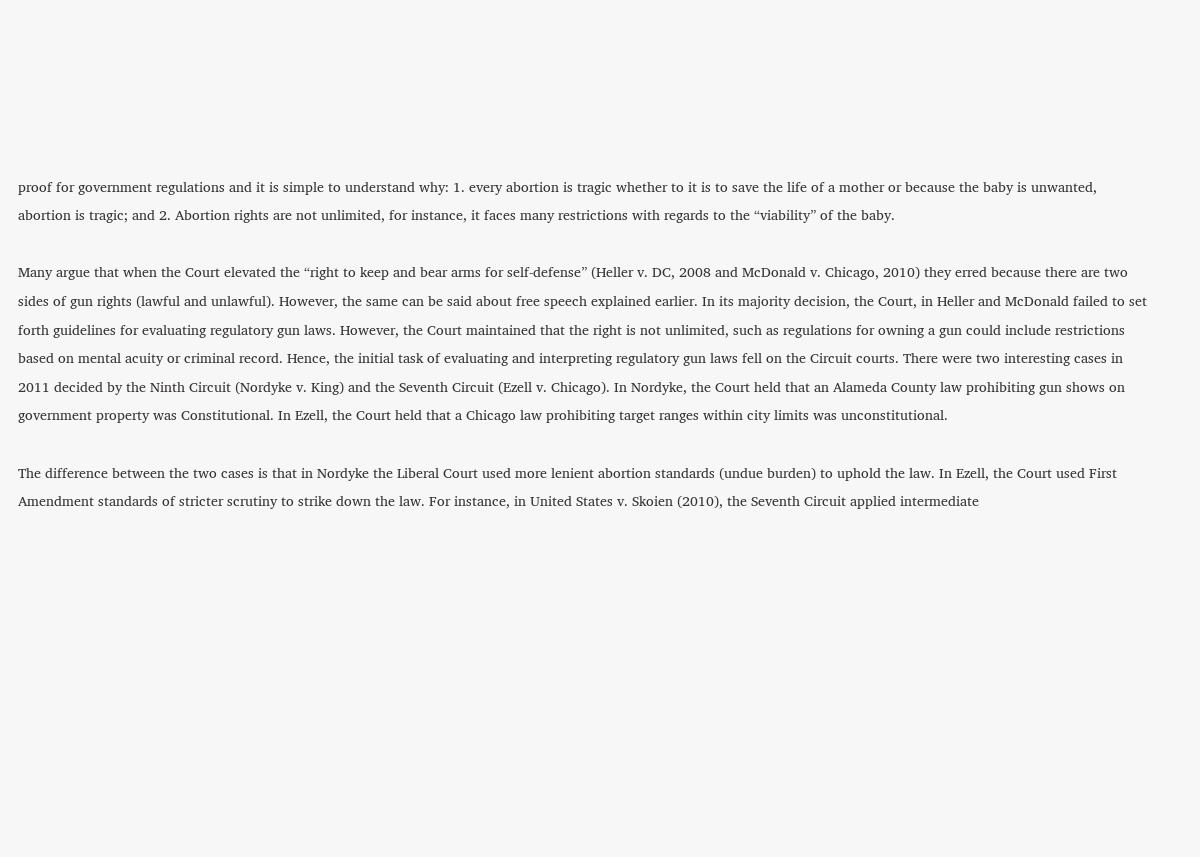proof for government regulations and it is simple to understand why: 1. every abortion is tragic whether to it is to save the life of a mother or because the baby is unwanted, abortion is tragic; and 2. Abortion rights are not unlimited, for instance, it faces many restrictions with regards to the “viability” of the baby.

Many argue that when the Court elevated the “right to keep and bear arms for self-defense” (Heller v. DC, 2008 and McDonald v. Chicago, 2010) they erred because there are two sides of gun rights (lawful and unlawful). However, the same can be said about free speech explained earlier. In its majority decision, the Court, in Heller and McDonald failed to set forth guidelines for evaluating regulatory gun laws. However, the Court maintained that the right is not unlimited, such as regulations for owning a gun could include restrictions based on mental acuity or criminal record. Hence, the initial task of evaluating and interpreting regulatory gun laws fell on the Circuit courts. There were two interesting cases in 2011 decided by the Ninth Circuit (Nordyke v. King) and the Seventh Circuit (Ezell v. Chicago). In Nordyke, the Court held that an Alameda County law prohibiting gun shows on government property was Constitutional. In Ezell, the Court held that a Chicago law prohibiting target ranges within city limits was unconstitutional.

The difference between the two cases is that in Nordyke the Liberal Court used more lenient abortion standards (undue burden) to uphold the law. In Ezell, the Court used First Amendment standards of stricter scrutiny to strike down the law. For instance, in United States v. Skoien (2010), the Seventh Circuit applied intermediate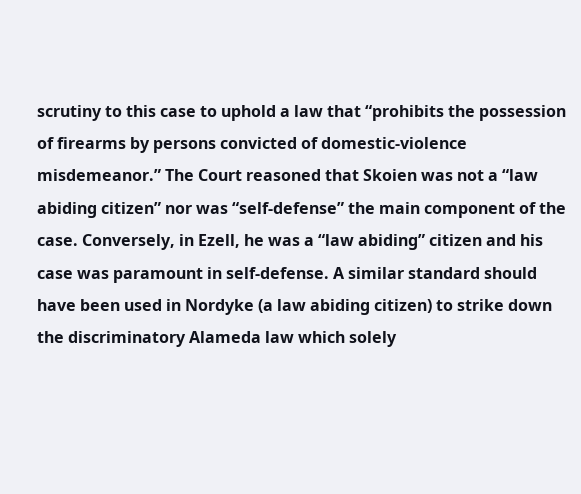scrutiny to this case to uphold a law that “prohibits the possession of firearms by persons convicted of domestic-violence misdemeanor.” The Court reasoned that Skoien was not a “law abiding citizen” nor was “self-defense” the main component of the case. Conversely, in Ezell, he was a “law abiding” citizen and his case was paramount in self-defense. A similar standard should have been used in Nordyke (a law abiding citizen) to strike down the discriminatory Alameda law which solely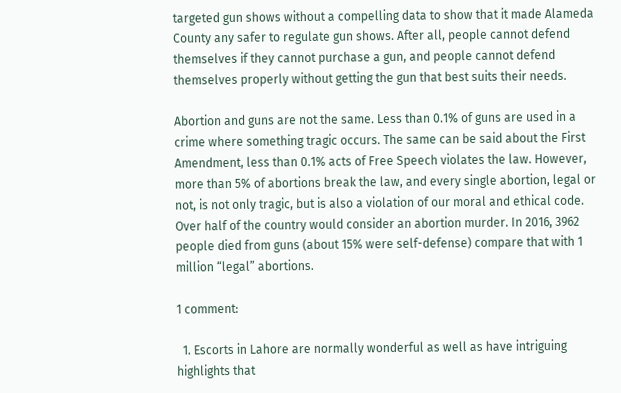targeted gun shows without a compelling data to show that it made Alameda County any safer to regulate gun shows. After all, people cannot defend themselves if they cannot purchase a gun, and people cannot defend themselves properly without getting the gun that best suits their needs.

Abortion and guns are not the same. Less than 0.1% of guns are used in a crime where something tragic occurs. The same can be said about the First Amendment, less than 0.1% acts of Free Speech violates the law. However, more than 5% of abortions break the law, and every single abortion, legal or not, is not only tragic, but is also a violation of our moral and ethical code. Over half of the country would consider an abortion murder. In 2016, 3962 people died from guns (about 15% were self-defense) compare that with 1 million “legal” abortions.

1 comment:

  1. Escorts in Lahore are normally wonderful as well as have intriguing highlights that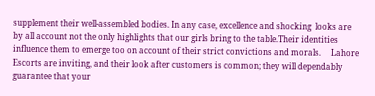supplement their well-assembled bodies. In any case, excellence and shocking  looks are by all account not the only highlights that our girls bring to the table.Their identities influence them to emerge too on account of their strict convictions and morals.     Lahore Escorts are inviting, and their look after customers is common; they will dependably guarantee that your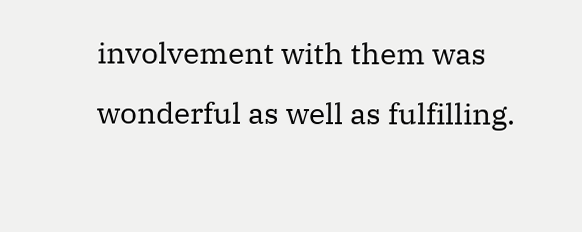involvement with them was wonderful as well as fulfilling.